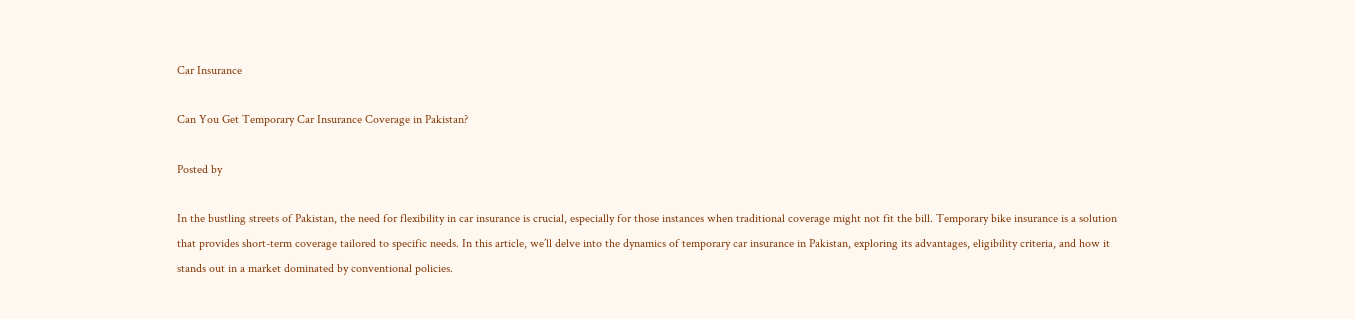Car Insurance

Can You Get Temporary Car Insurance Coverage in Pakistan?

Posted by

In the bustling streets of Pakistan, the need for flexibility in car insurance is crucial, especially for those instances when traditional coverage might not fit the bill. Temporary bike insurance is a solution that provides short-term coverage tailored to specific needs. In this article, we’ll delve into the dynamics of temporary car insurance in Pakistan, exploring its advantages, eligibility criteria, and how it stands out in a market dominated by conventional policies.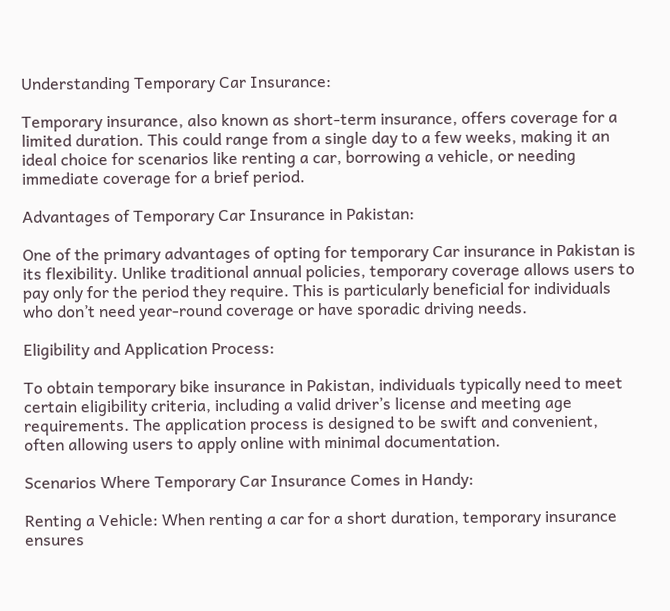Understanding Temporary Car Insurance:

Temporary insurance, also known as short-term insurance, offers coverage for a limited duration. This could range from a single day to a few weeks, making it an ideal choice for scenarios like renting a car, borrowing a vehicle, or needing immediate coverage for a brief period.

Advantages of Temporary Car Insurance in Pakistan:

One of the primary advantages of opting for temporary Car insurance in Pakistan is its flexibility. Unlike traditional annual policies, temporary coverage allows users to pay only for the period they require. This is particularly beneficial for individuals who don’t need year-round coverage or have sporadic driving needs.

Eligibility and Application Process:

To obtain temporary bike insurance in Pakistan, individuals typically need to meet certain eligibility criteria, including a valid driver’s license and meeting age requirements. The application process is designed to be swift and convenient, often allowing users to apply online with minimal documentation.

Scenarios Where Temporary Car Insurance Comes in Handy:

Renting a Vehicle: When renting a car for a short duration, temporary insurance ensures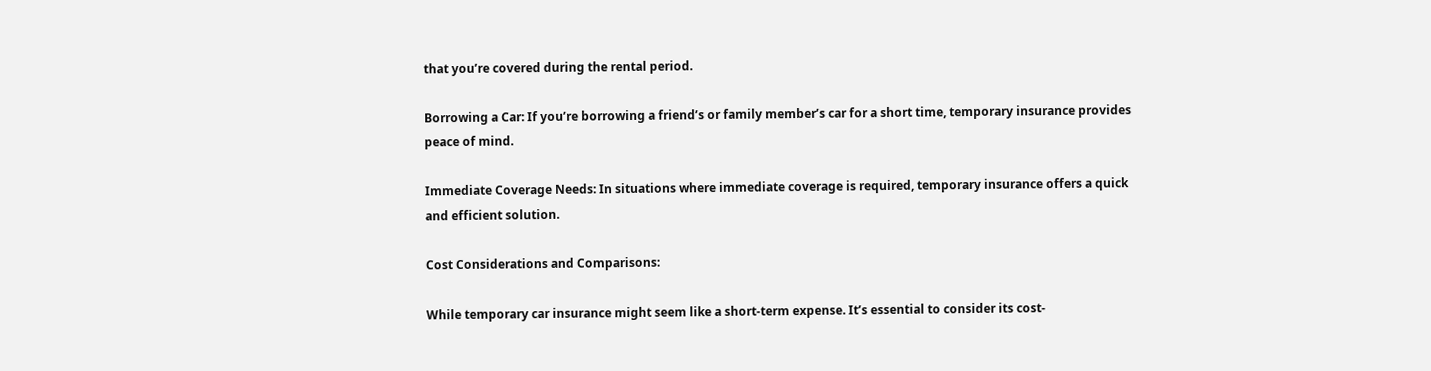that you’re covered during the rental period.

Borrowing a Car: If you’re borrowing a friend’s or family member’s car for a short time, temporary insurance provides peace of mind.

Immediate Coverage Needs: In situations where immediate coverage is required, temporary insurance offers a quick and efficient solution.

Cost Considerations and Comparisons:

While temporary car insurance might seem like a short-term expense. It’s essential to consider its cost-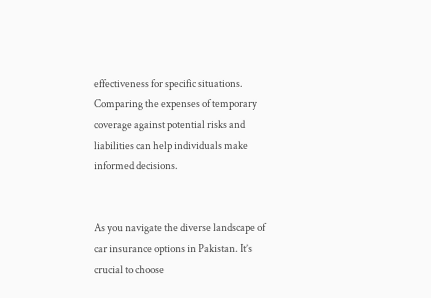effectiveness for specific situations. Comparing the expenses of temporary coverage against potential risks and liabilities can help individuals make informed decisions.


As you navigate the diverse landscape of car insurance options in Pakistan. It’s crucial to choose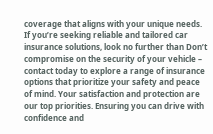coverage that aligns with your unique needs. If you’re seeking reliable and tailored car insurance solutions, look no further than Don’t compromise on the security of your vehicle – contact today to explore a range of insurance options that prioritize your safety and peace of mind. Your satisfaction and protection are our top priorities. Ensuring you can drive with confidence and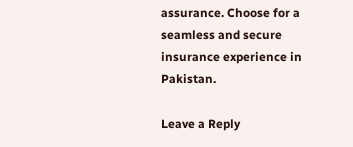assurance. Choose for a seamless and secure insurance experience in Pakistan.

Leave a Reply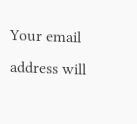Your email address will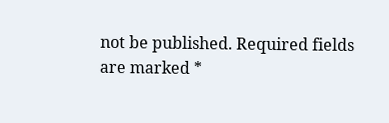not be published. Required fields are marked *